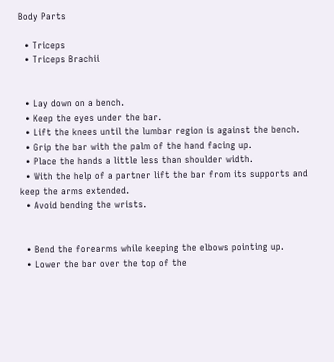Body Parts

  • Triceps
  • Triceps Brachii


  • Lay down on a bench.
  • Keep the eyes under the bar.
  • Lift the knees until the lumbar region is against the bench.
  • Grip the bar with the palm of the hand facing up.
  • Place the hands a little less than shoulder width.
  • With the help of a partner lift the bar from its supports and keep the arms extended.
  • Avoid bending the wrists.


  • Bend the forearms while keeping the elbows pointing up.
  • Lower the bar over the top of the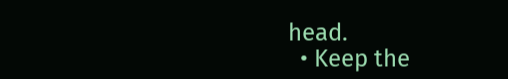head.
  • Keep the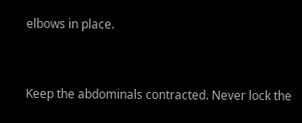elbows in place.


Keep the abdominals contracted. Never lock the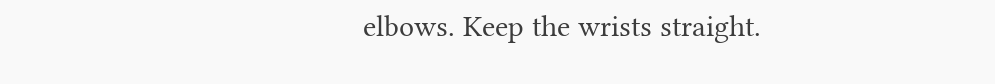elbows. Keep the wrists straight.